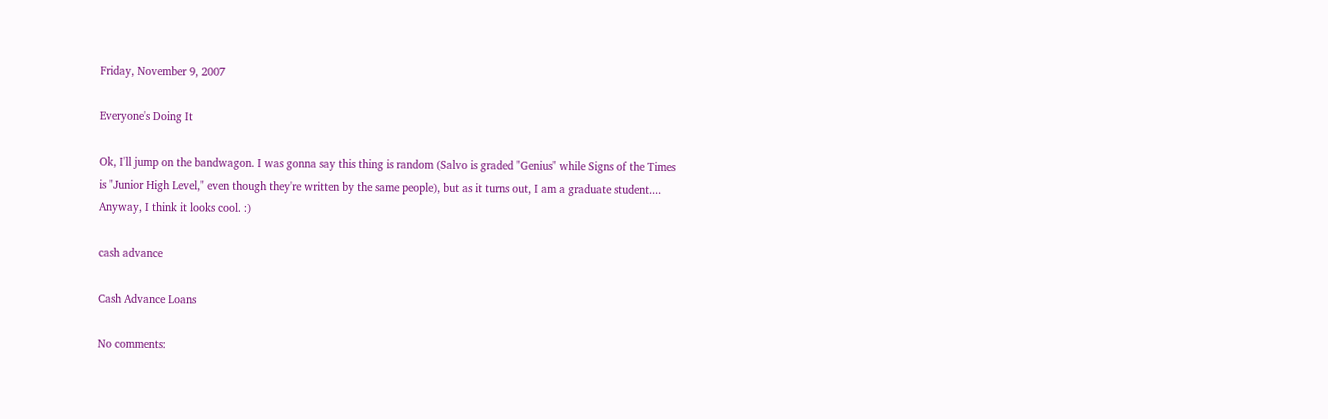Friday, November 9, 2007

Everyone's Doing It

Ok, I'll jump on the bandwagon. I was gonna say this thing is random (Salvo is graded "Genius" while Signs of the Times is "Junior High Level," even though they're written by the same people), but as it turns out, I am a graduate student.... Anyway, I think it looks cool. :)

cash advance

Cash Advance Loans

No comments: